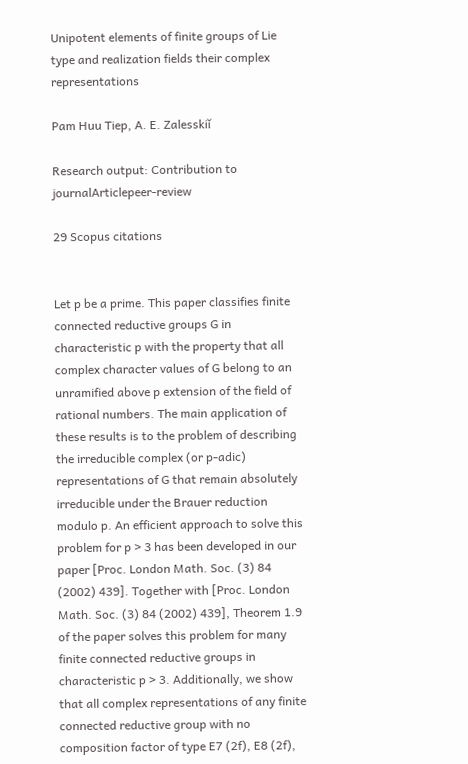Unipotent elements of finite groups of Lie type and realization fields their complex representations

Pam Huu Tiep, A. E. Zalesskiǐ

Research output: Contribution to journalArticlepeer-review

29 Scopus citations


Let p be a prime. This paper classifies finite connected reductive groups G in characteristic p with the property that all complex character values of G belong to an unramified above p extension of the field of rational numbers. The main application of these results is to the problem of describing the irreducible complex (or p-adic) representations of G that remain absolutely irreducible under the Brauer reduction modulo p. An efficient approach to solve this problem for p > 3 has been developed in our paper [Proc. London Math. Soc. (3) 84 (2002) 439]. Together with [Proc. London Math. Soc. (3) 84 (2002) 439], Theorem 1.9 of the paper solves this problem for many finite connected reductive groups in characteristic p > 3. Additionally, we show that all complex representations of any finite connected reductive group with no composition factor of type E7 (2f), E8 (2f),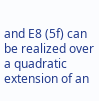and E8 (5f) can be realized over a quadratic extension of an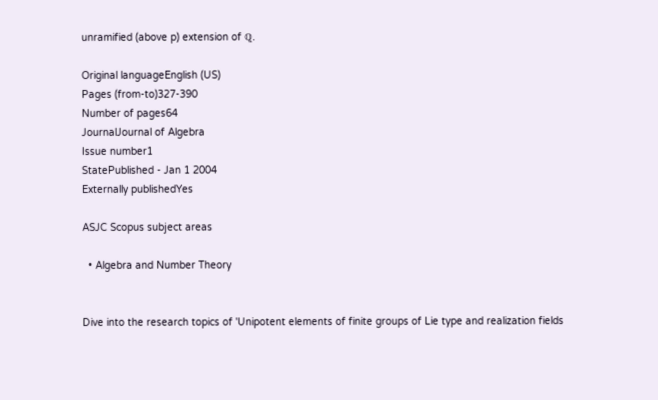unramified (above p) extension of ℚ.

Original languageEnglish (US)
Pages (from-to)327-390
Number of pages64
JournalJournal of Algebra
Issue number1
StatePublished - Jan 1 2004
Externally publishedYes

ASJC Scopus subject areas

  • Algebra and Number Theory


Dive into the research topics of 'Unipotent elements of finite groups of Lie type and realization fields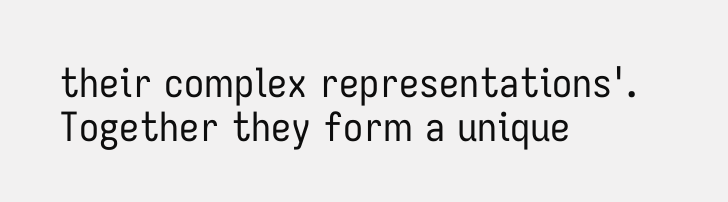their complex representations'. Together they form a unique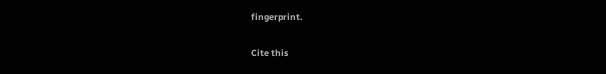fingerprint.

Cite this